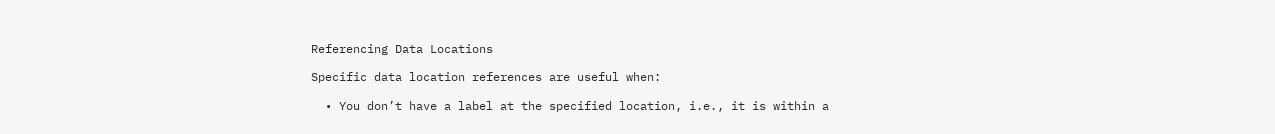Referencing Data Locations

Specific data location references are useful when:

  • You don’t have a label at the specified location, i.e., it is within a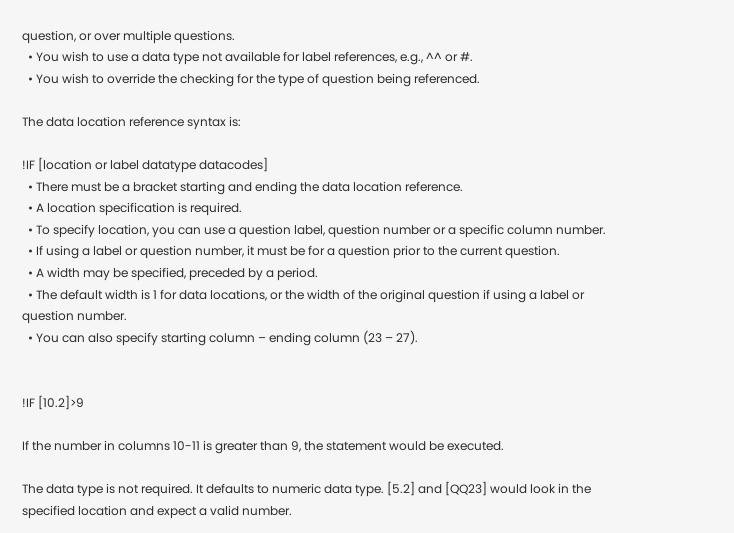question, or over multiple questions.
  • You wish to use a data type not available for label references, e.g., ^^ or #.
  • You wish to override the checking for the type of question being referenced.

The data location reference syntax is:

!IF [location or label datatype datacodes]
  • There must be a bracket starting and ending the data location reference.
  • A location specification is required.
  • To specify location, you can use a question label, question number or a specific column number.
  • If using a label or question number, it must be for a question prior to the current question.
  • A width may be specified, preceded by a period.
  • The default width is 1 for data locations, or the width of the original question if using a label or question number.
  • You can also specify starting column – ending column (23 – 27).


!IF [10.2]>9

If the number in columns 10-11 is greater than 9, the statement would be executed.

The data type is not required. It defaults to numeric data type. [5.2] and [QQ23] would look in the specified location and expect a valid number.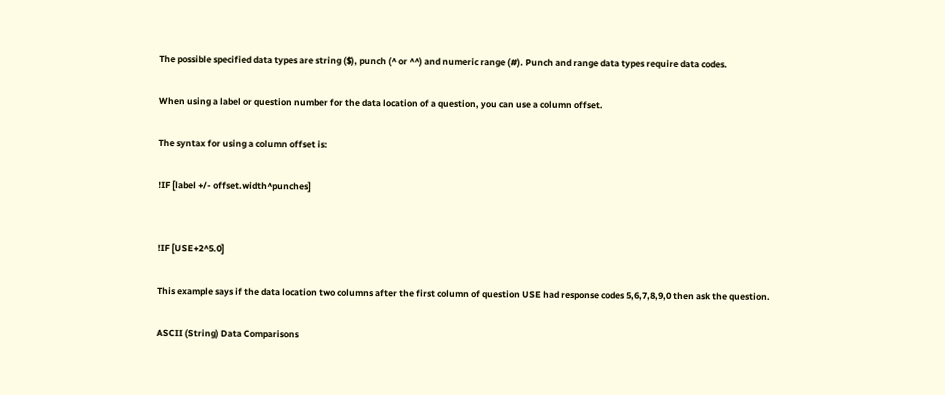The possible specified data types are string ($), punch (^ or ^^) and numeric range (#). Punch and range data types require data codes.

When using a label or question number for the data location of a question, you can use a column offset.

The syntax for using a column offset is:

!IF [label +/- offset.width^punches]


!IF [USE+2^5.0]

This example says if the data location two columns after the first column of question USE had response codes 5,6,7,8,9,0 then ask the question.

ASCII (String) Data Comparisons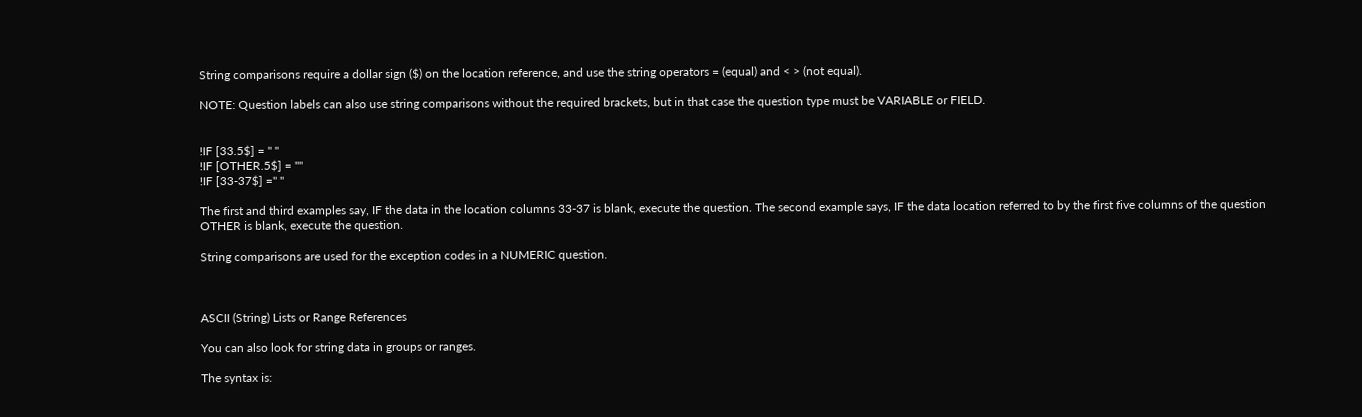String comparisons require a dollar sign ($) on the location reference, and use the string operators = (equal) and < > (not equal).

NOTE: Question labels can also use string comparisons without the required brackets, but in that case the question type must be VARIABLE or FIELD.


!IF [33.5$] = " "
!IF [OTHER.5$] = ""
!IF [33-37$] =" "

The first and third examples say, IF the data in the location columns 33-37 is blank, execute the question. The second example says, IF the data location referred to by the first five columns of the question OTHER is blank, execute the question.

String comparisons are used for the exception codes in a NUMERIC question.



ASCII (String) Lists or Range References

You can also look for string data in groups or ranges.

The syntax is: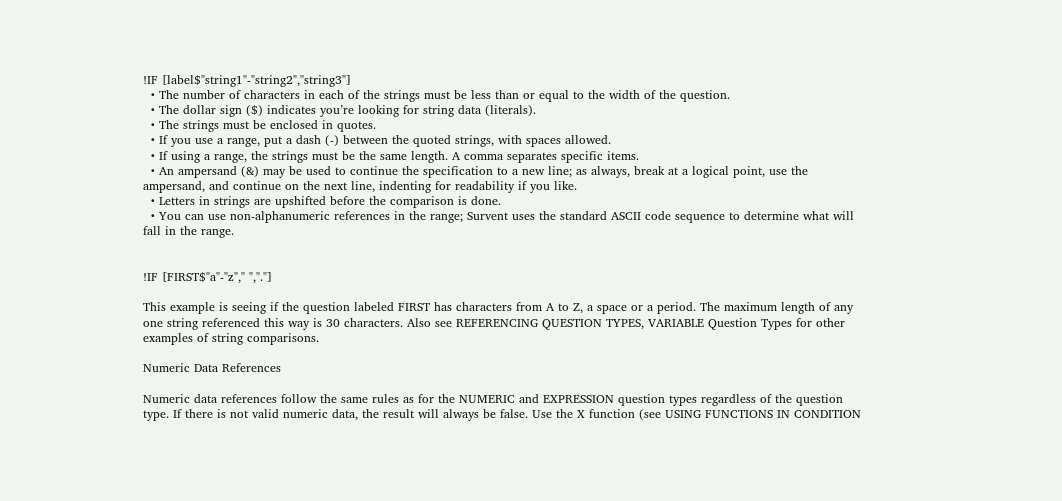!IF [label$"string1"-"string2","string3"]
  • The number of characters in each of the strings must be less than or equal to the width of the question.
  • The dollar sign ($) indicates you’re looking for string data (literals).
  • The strings must be enclosed in quotes.
  • If you use a range, put a dash (-) between the quoted strings, with spaces allowed.
  • If using a range, the strings must be the same length. A comma separates specific items.
  • An ampersand (&) may be used to continue the specification to a new line; as always, break at a logical point, use the ampersand, and continue on the next line, indenting for readability if you like.
  • Letters in strings are upshifted before the comparison is done.
  • You can use non-alphanumeric references in the range; Survent uses the standard ASCII code sequence to determine what will fall in the range.


!IF [FIRST$"a"-"z"," ","."]

This example is seeing if the question labeled FIRST has characters from A to Z, a space or a period. The maximum length of any one string referenced this way is 30 characters. Also see REFERENCING QUESTION TYPES, VARIABLE Question Types for other examples of string comparisons.

Numeric Data References

Numeric data references follow the same rules as for the NUMERIC and EXPRESSION question types regardless of the question type. If there is not valid numeric data, the result will always be false. Use the X function (see USING FUNCTIONS IN CONDITION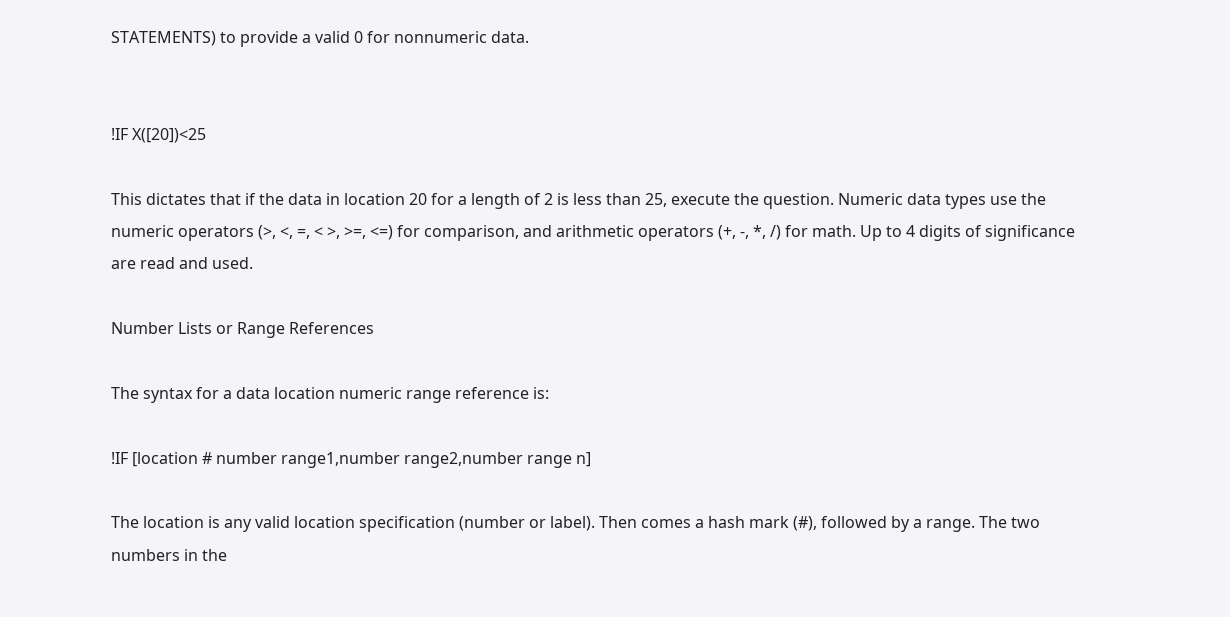STATEMENTS) to provide a valid 0 for nonnumeric data.


!IF X([20])<25

This dictates that if the data in location 20 for a length of 2 is less than 25, execute the question. Numeric data types use the numeric operators (>, <, =, < >, >=, <=) for comparison, and arithmetic operators (+, -, *, /) for math. Up to 4 digits of significance are read and used.

Number Lists or Range References

The syntax for a data location numeric range reference is:

!IF [location # number range1,number range2,number range n]

The location is any valid location specification (number or label). Then comes a hash mark (#), followed by a range. The two numbers in the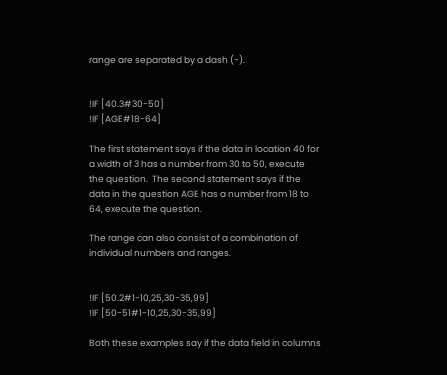range are separated by a dash (-).


!IF [40.3#30-50]
!IF [AGE#18-64]

The first statement says if the data in location 40 for a width of 3 has a number from 30 to 50, execute the question.  The second statement says if the data in the question AGE has a number from 18 to 64, execute the question.

The range can also consist of a combination of individual numbers and ranges.


!IF [50.2#1-10,25,30-35,99]
!IF [50-51#1-10,25,30-35,99]

Both these examples say if the data field in columns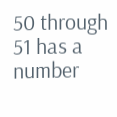50 through 51 has a number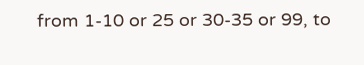from 1-10 or 25 or 30-35 or 99, to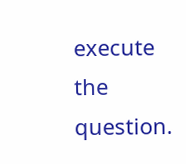execute the question.